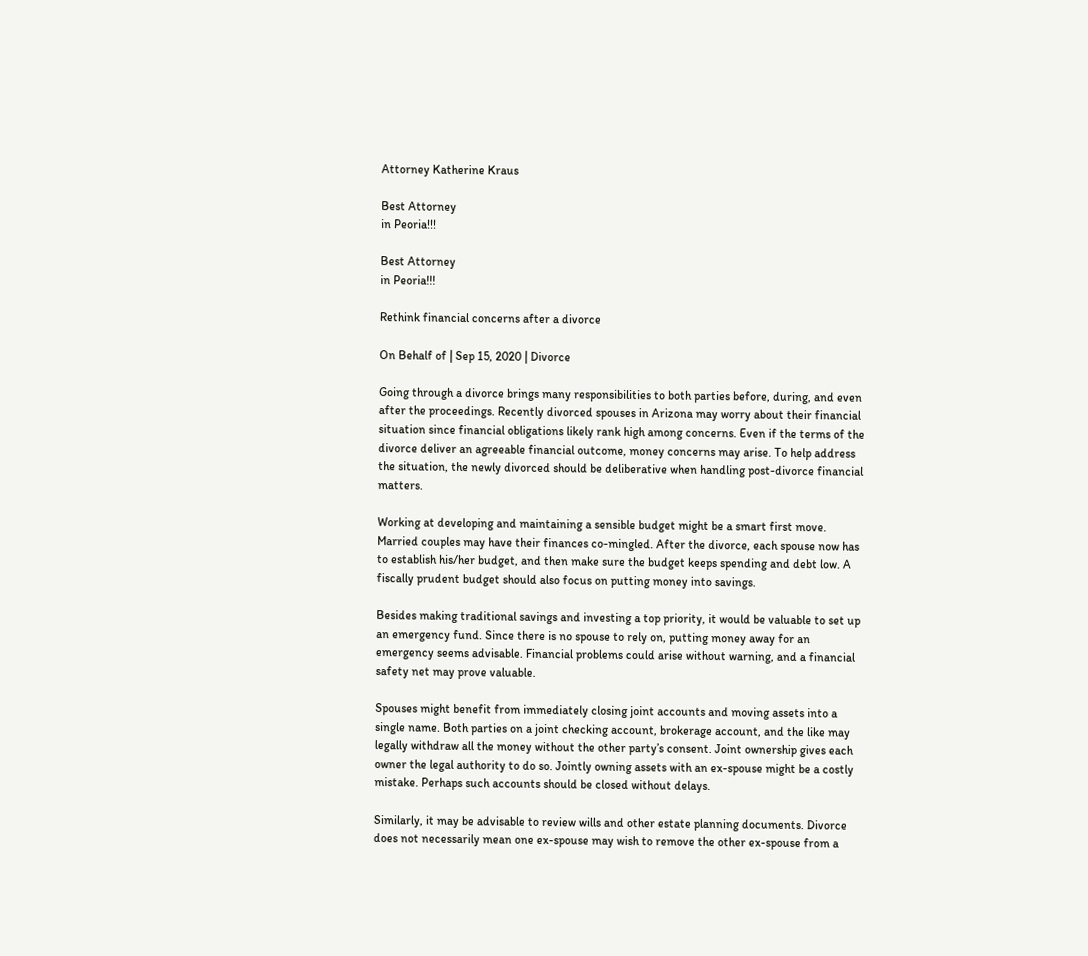Attorney Katherine Kraus

Best Attorney
in Peoria!!!

Best Attorney
in Peoria!!!

Rethink financial concerns after a divorce

On Behalf of | Sep 15, 2020 | Divorce

Going through a divorce brings many responsibilities to both parties before, during, and even after the proceedings. Recently divorced spouses in Arizona may worry about their financial situation since financial obligations likely rank high among concerns. Even if the terms of the divorce deliver an agreeable financial outcome, money concerns may arise. To help address the situation, the newly divorced should be deliberative when handling post-divorce financial matters.

Working at developing and maintaining a sensible budget might be a smart first move. Married couples may have their finances co-mingled. After the divorce, each spouse now has to establish his/her budget, and then make sure the budget keeps spending and debt low. A fiscally prudent budget should also focus on putting money into savings.

Besides making traditional savings and investing a top priority, it would be valuable to set up an emergency fund. Since there is no spouse to rely on, putting money away for an emergency seems advisable. Financial problems could arise without warning, and a financial safety net may prove valuable.

Spouses might benefit from immediately closing joint accounts and moving assets into a single name. Both parties on a joint checking account, brokerage account, and the like may legally withdraw all the money without the other party’s consent. Joint ownership gives each owner the legal authority to do so. Jointly owning assets with an ex-spouse might be a costly mistake. Perhaps such accounts should be closed without delays.

Similarly, it may be advisable to review wills and other estate planning documents. Divorce does not necessarily mean one ex-spouse may wish to remove the other ex-spouse from a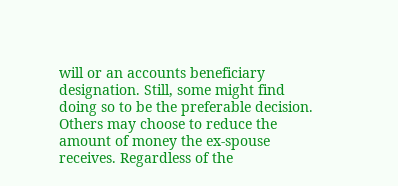will or an accounts beneficiary designation. Still, some might find doing so to be the preferable decision. Others may choose to reduce the amount of money the ex-spouse receives. Regardless of the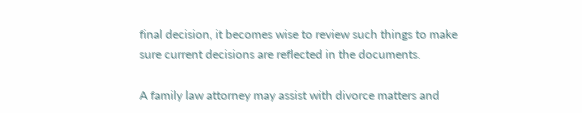final decision, it becomes wise to review such things to make sure current decisions are reflected in the documents.

A family law attorney may assist with divorce matters and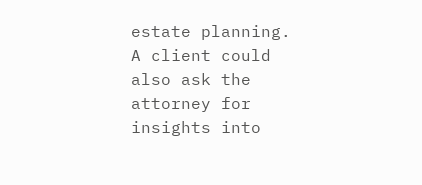estate planning. A client could also ask the attorney for insights into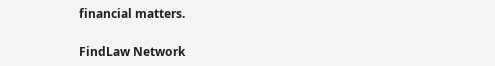financial matters.

FindLaw Network